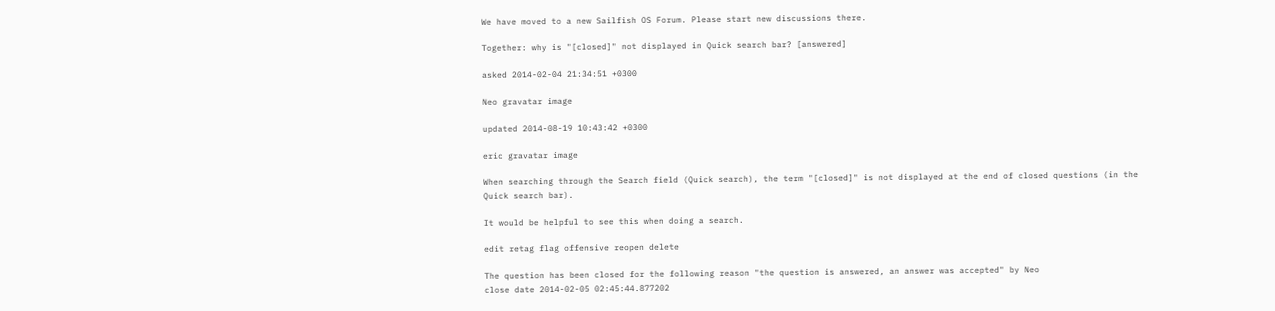We have moved to a new Sailfish OS Forum. Please start new discussions there.

Together: why is "[closed]" not displayed in Quick search bar? [answered]

asked 2014-02-04 21:34:51 +0300

Neo gravatar image

updated 2014-08-19 10:43:42 +0300

eric gravatar image

When searching through the Search field (Quick search), the term "[closed]" is not displayed at the end of closed questions (in the Quick search bar).

It would be helpful to see this when doing a search.

edit retag flag offensive reopen delete

The question has been closed for the following reason "the question is answered, an answer was accepted" by Neo
close date 2014-02-05 02:45:44.877202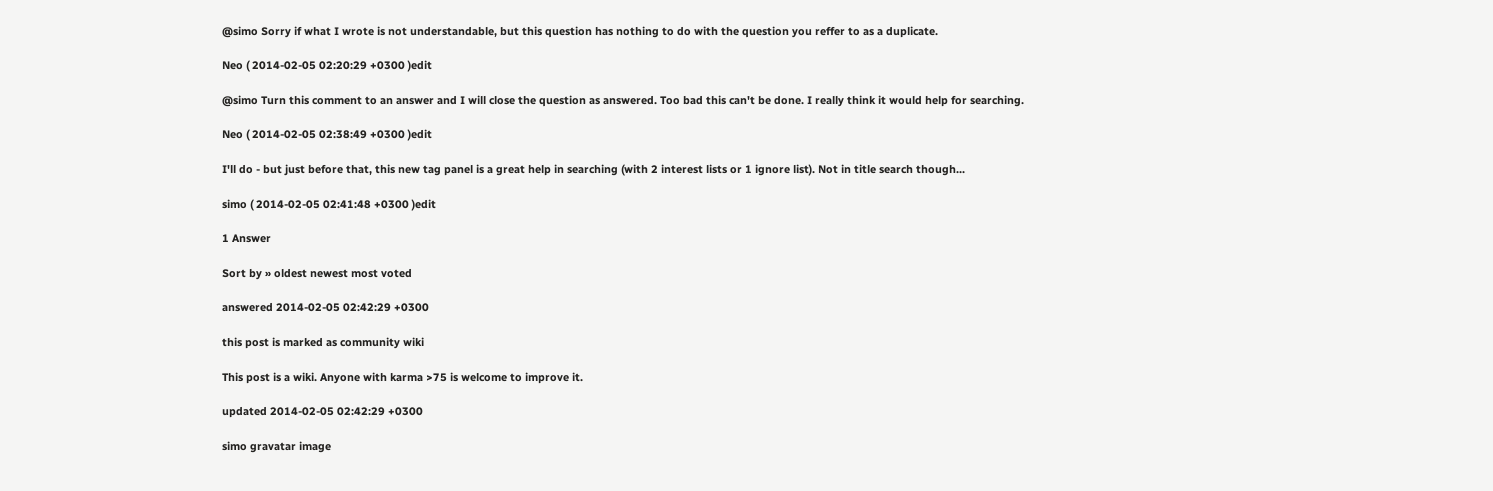@simo Sorry if what I wrote is not understandable, but this question has nothing to do with the question you reffer to as a duplicate.

Neo ( 2014-02-05 02:20:29 +0300 )edit

@simo Turn this comment to an answer and I will close the question as answered. Too bad this can't be done. I really think it would help for searching.

Neo ( 2014-02-05 02:38:49 +0300 )edit

I'll do - but just before that, this new tag panel is a great help in searching (with 2 interest lists or 1 ignore list). Not in title search though...

simo ( 2014-02-05 02:41:48 +0300 )edit

1 Answer

Sort by » oldest newest most voted

answered 2014-02-05 02:42:29 +0300

this post is marked as community wiki

This post is a wiki. Anyone with karma >75 is welcome to improve it.

updated 2014-02-05 02:42:29 +0300

simo gravatar image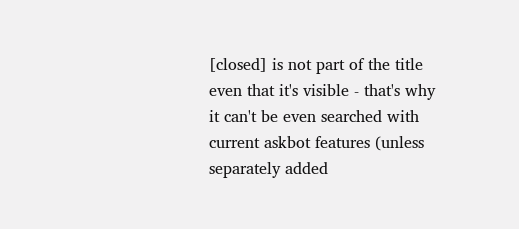[closed] is not part of the title even that it's visible - that's why it can't be even searched with current askbot features (unless separately added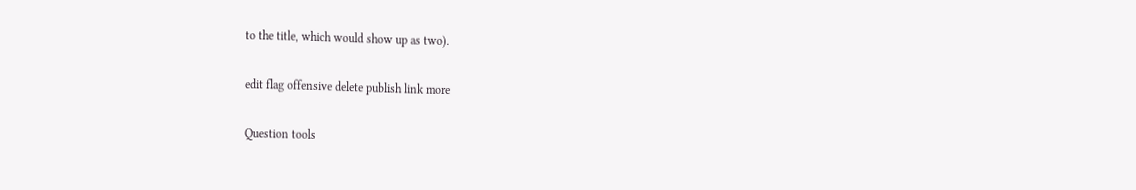to the title, which would show up as two).

edit flag offensive delete publish link more

Question tools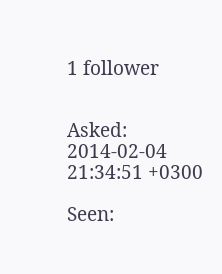1 follower


Asked: 2014-02-04 21:34:51 +0300

Seen: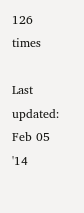126 times

Last updated: Feb 05 '14